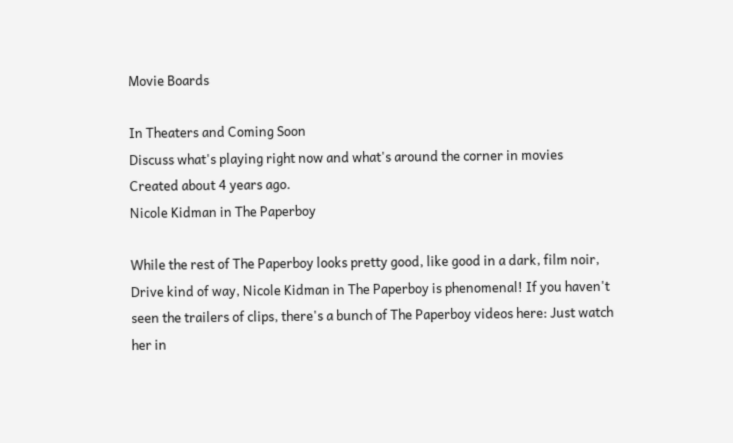Movie Boards

In Theaters and Coming Soon
Discuss what's playing right now and what's around the corner in movies
Created about 4 years ago.
Nicole Kidman in The Paperboy

While the rest of The Paperboy looks pretty good, like good in a dark, film noir, Drive kind of way, Nicole Kidman in The Paperboy is phenomenal! If you haven't seen the trailers of clips, there's a bunch of The Paperboy videos here: Just watch her in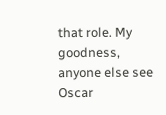that role. My goodness, anyone else see Oscar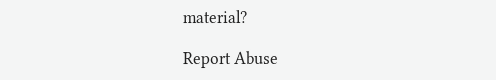material?

Report Abuse